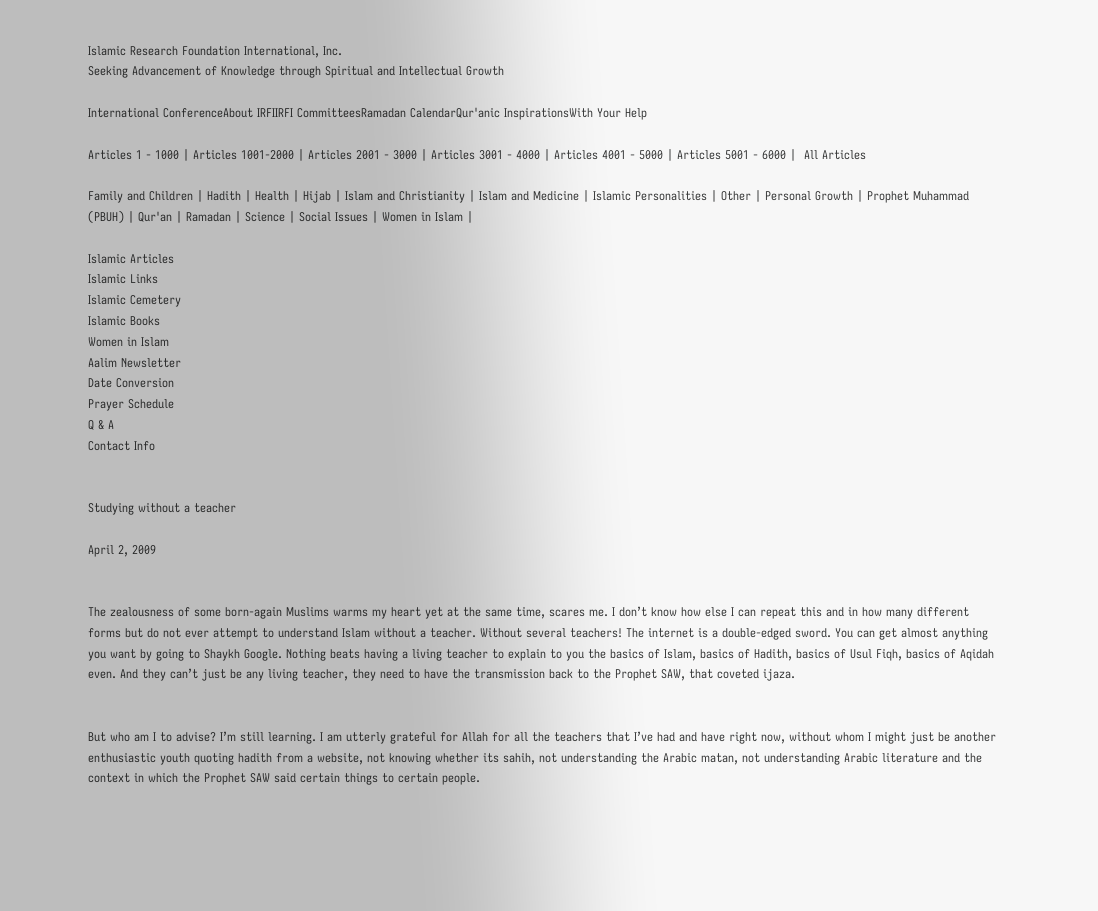Islamic Research Foundation International, Inc.
Seeking Advancement of Knowledge through Spiritual and Intellectual Growth

International ConferenceAbout IRFIIRFI CommitteesRamadan CalendarQur'anic InspirationsWith Your Help

Articles 1 - 1000 | Articles 1001-2000 | Articles 2001 - 3000 | Articles 3001 - 4000 | Articles 4001 - 5000 | Articles 5001 - 6000 |  All Articles

Family and Children | Hadith | Health | Hijab | Islam and Christianity | Islam and Medicine | Islamic Personalities | Other | Personal Growth | Prophet Muhammad (PBUH) | Qur'an | Ramadan | Science | Social Issues | Women in Islam |

Islamic Articles
Islamic Links
Islamic Cemetery
Islamic Books
Women in Islam
Aalim Newsletter
Date Conversion
Prayer Schedule
Q & A
Contact Info


Studying without a teacher

April 2, 2009


The zealousness of some born-again Muslims warms my heart yet at the same time, scares me. I don’t know how else I can repeat this and in how many different forms but do not ever attempt to understand Islam without a teacher. Without several teachers! The internet is a double-edged sword. You can get almost anything you want by going to Shaykh Google. Nothing beats having a living teacher to explain to you the basics of Islam, basics of Hadith, basics of Usul Fiqh, basics of Aqidah even. And they can’t just be any living teacher, they need to have the transmission back to the Prophet SAW, that coveted ijaza.


But who am I to advise? I’m still learning. I am utterly grateful for Allah for all the teachers that I’ve had and have right now, without whom I might just be another enthusiastic youth quoting hadith from a website, not knowing whether its sahih, not understanding the Arabic matan, not understanding Arabic literature and the context in which the Prophet SAW said certain things to certain people.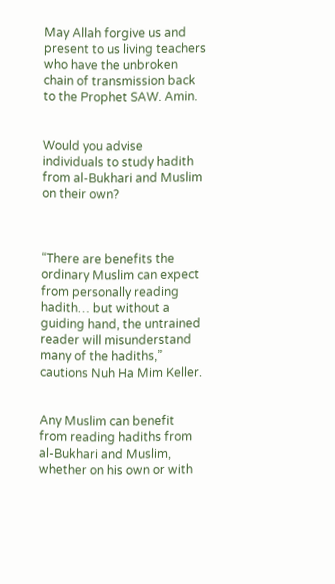May Allah forgive us and present to us living teachers who have the unbroken chain of transmission back to the Prophet SAW. Amin.


Would you advise individuals to study hadith from al-Bukhari and Muslim on their own?



“There are benefits the ordinary Muslim can expect from personally reading hadith… but without a guiding hand, the untrained reader will misunderstand many of the hadiths,” cautions Nuh Ha Mim Keller.


Any Muslim can benefit from reading hadiths from al-Bukhari and Muslim, whether on his own or with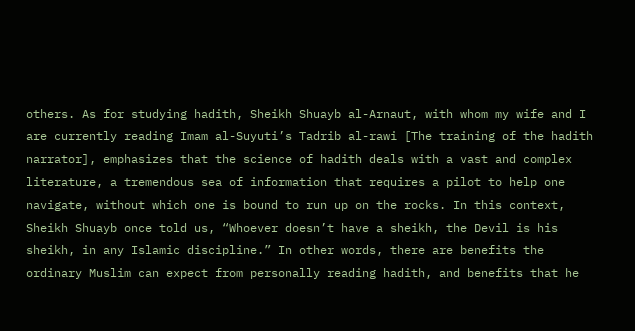others. As for studying hadith, Sheikh Shuayb al-Arnaut, with whom my wife and I are currently reading Imam al-Suyuti’s Tadrib al-rawi [The training of the hadith narrator], emphasizes that the science of hadith deals with a vast and complex literature, a tremendous sea of information that requires a pilot to help one navigate, without which one is bound to run up on the rocks. In this context, Sheikh Shuayb once told us, “Whoever doesn’t have a sheikh, the Devil is his sheikh, in any Islamic discipline.” In other words, there are benefits the ordinary Muslim can expect from personally reading hadith, and benefits that he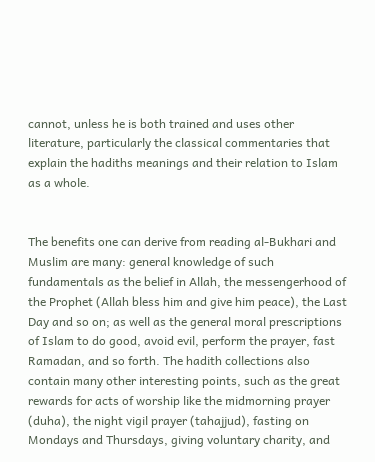cannot, unless he is both trained and uses other literature, particularly the classical commentaries that explain the hadiths meanings and their relation to Islam as a whole.


The benefits one can derive from reading al-Bukhari and Muslim are many: general knowledge of such fundamentals as the belief in Allah, the messengerhood of the Prophet (Allah bless him and give him peace), the Last Day and so on; as well as the general moral prescriptions of Islam to do good, avoid evil, perform the prayer, fast Ramadan, and so forth. The hadith collections also contain many other interesting points, such as the great rewards for acts of worship like the midmorning prayer (duha), the night vigil prayer (tahajjud), fasting on Mondays and Thursdays, giving voluntary charity, and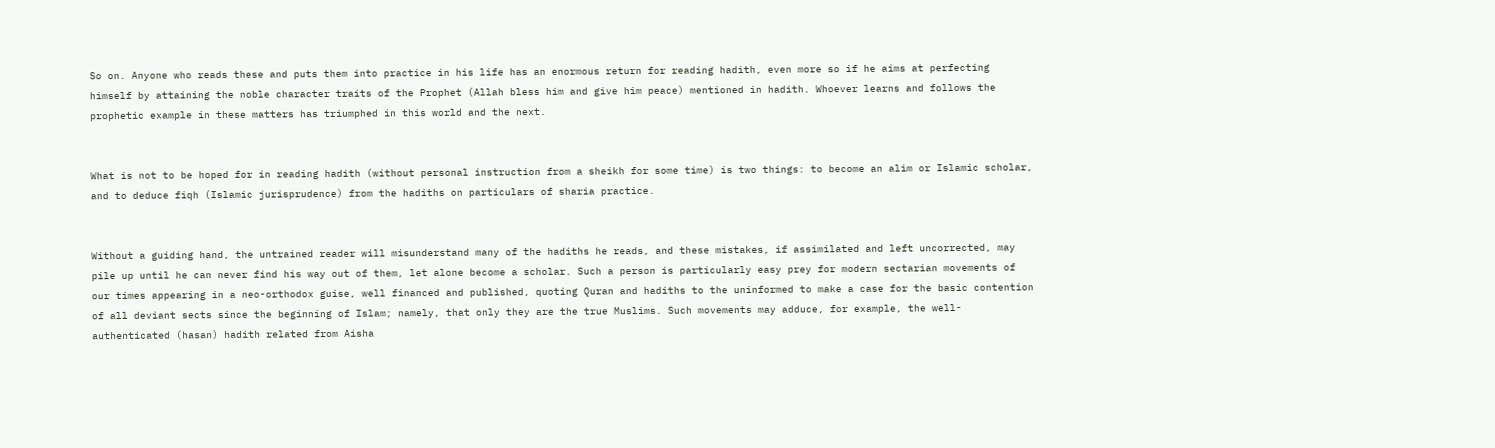So on. Anyone who reads these and puts them into practice in his life has an enormous return for reading hadith, even more so if he aims at perfecting himself by attaining the noble character traits of the Prophet (Allah bless him and give him peace) mentioned in hadith. Whoever learns and follows the prophetic example in these matters has triumphed in this world and the next.


What is not to be hoped for in reading hadith (without personal instruction from a sheikh for some time) is two things: to become an alim or Islamic scholar, and to deduce fiqh (Islamic jurisprudence) from the hadiths on particulars of sharia practice.


Without a guiding hand, the untrained reader will misunderstand many of the hadiths he reads, and these mistakes, if assimilated and left uncorrected, may pile up until he can never find his way out of them, let alone become a scholar. Such a person is particularly easy prey for modern sectarian movements of our times appearing in a neo-orthodox guise, well financed and published, quoting Quran and hadiths to the uninformed to make a case for the basic contention of all deviant sects since the beginning of Islam; namely, that only they are the true Muslims. Such movements may adduce, for example, the well-authenticated (hasan) hadith related from Aisha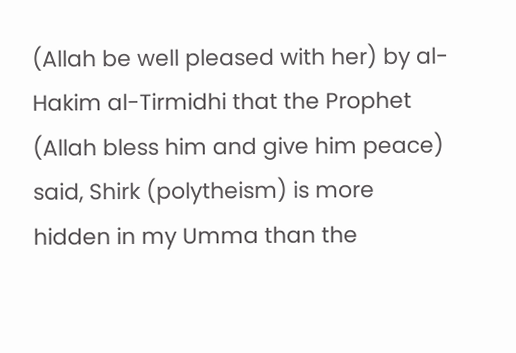(Allah be well pleased with her) by al-Hakim al-Tirmidhi that the Prophet (Allah bless him and give him peace) said, Shirk (polytheism) is more hidden in my Umma than the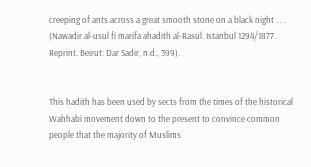creeping of ants across a great smooth stone on a black night . . . (Nawadir al-usul fi marifa ahadith al-Rasul. Istanbul 1294/1877. Reprint. Beirut: Dar Sadir, n.d., 399).


This hadith has been used by sects from the times of the historical Wahhabi movement down to the present to convince common people that the majority of Muslims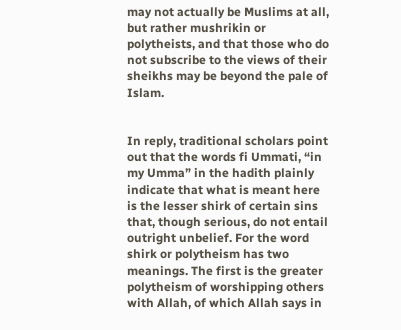may not actually be Muslims at all, but rather mushrikin or polytheists, and that those who do not subscribe to the views of their sheikhs may be beyond the pale of Islam.


In reply, traditional scholars point out that the words fi Ummati, “in my Umma” in the hadith plainly indicate that what is meant here is the lesser shirk of certain sins that, though serious, do not entail outright unbelief. For the word shirk or polytheism has two meanings. The first is the greater polytheism of worshipping others with Allah, of which Allah says in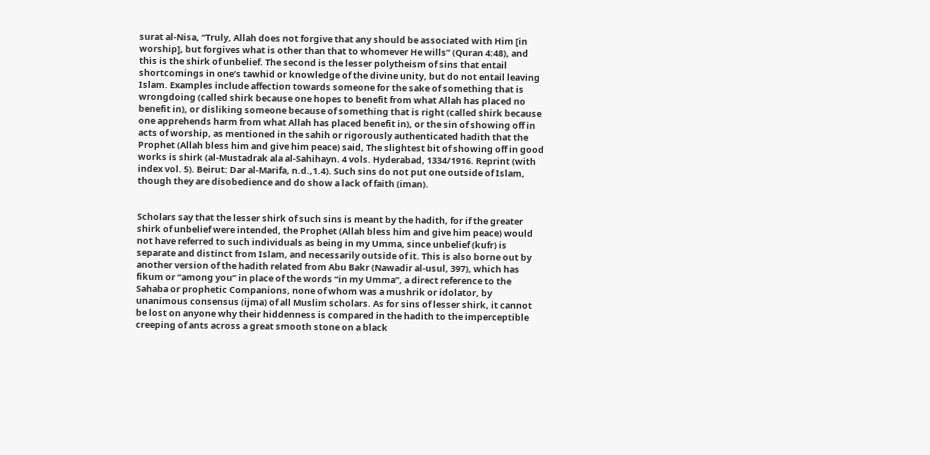surat al-Nisa, “Truly, Allah does not forgive that any should be associated with Him [in worship], but forgives what is other than that to whomever He wills” (Quran 4:48), and this is the shirk of unbelief. The second is the lesser polytheism of sins that entail shortcomings in one’s tawhid or knowledge of the divine unity, but do not entail leaving Islam. Examples include affection towards someone for the sake of something that is wrongdoing (called shirk because one hopes to benefit from what Allah has placed no benefit in), or disliking someone because of something that is right (called shirk because one apprehends harm from what Allah has placed benefit in), or the sin of showing off in acts of worship, as mentioned in the sahih or rigorously authenticated hadith that the Prophet (Allah bless him and give him peace) said, The slightest bit of showing off in good works is shirk (al-Mustadrak ala al-Sahihayn. 4 vols. Hyderabad, 1334/1916. Reprint (with index vol. 5). Beirut: Dar al-Marifa, n.d.,1.4). Such sins do not put one outside of Islam, though they are disobedience and do show a lack of faith (iman).


Scholars say that the lesser shirk of such sins is meant by the hadith, for if the greater shirk of unbelief were intended, the Prophet (Allah bless him and give him peace) would not have referred to such individuals as being in my Umma, since unbelief (kufr) is separate and distinct from Islam, and necessarily outside of it. This is also borne out by another version of the hadith related from Abu Bakr (Nawadir al-usul, 397), which has fikum or “among you” in place of the words “in my Umma”, a direct reference to the Sahaba or prophetic Companions, none of whom was a mushrik or idolator, by unanimous consensus (ijma) of all Muslim scholars. As for sins of lesser shirk, it cannot be lost on anyone why their hiddenness is compared in the hadith to the imperceptible creeping of ants across a great smooth stone on a black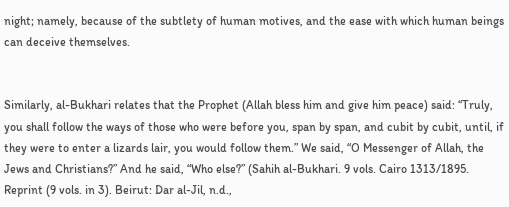night; namely, because of the subtlety of human motives, and the ease with which human beings can deceive themselves.


Similarly, al-Bukhari relates that the Prophet (Allah bless him and give him peace) said: “Truly, you shall follow the ways of those who were before you, span by span, and cubit by cubit, until, if they were to enter a lizards lair, you would follow them.” We said, “O Messenger of Allah, the Jews and Christians?” And he said, “Who else?” (Sahih al-Bukhari. 9 vols. Cairo 1313/1895. Reprint (9 vols. in 3). Beirut: Dar al-Jil, n.d.,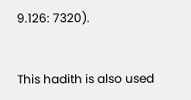9.126: 7320).


This hadith is also used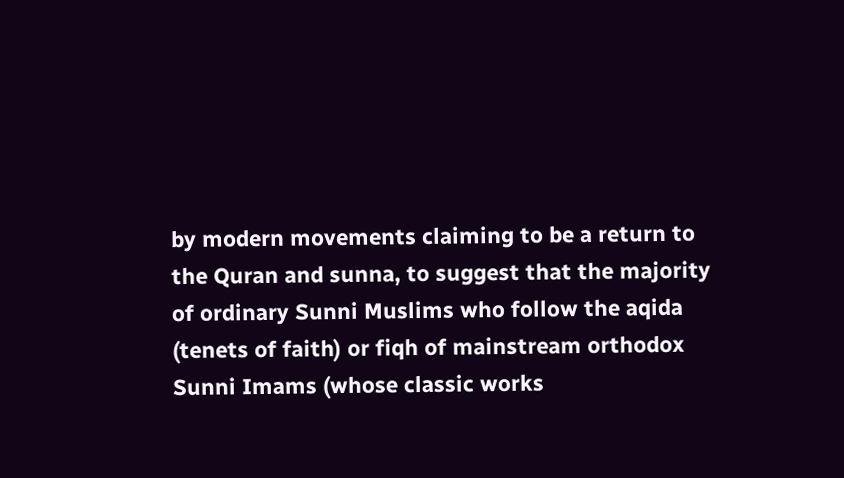by modern movements claiming to be a return to the Quran and sunna, to suggest that the majority of ordinary Sunni Muslims who follow the aqida (tenets of faith) or fiqh of mainstream orthodox Sunni Imams (whose classic works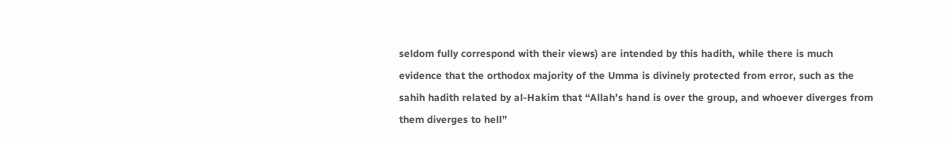seldom fully correspond with their views) are intended by this hadith, while there is much evidence that the orthodox majority of the Umma is divinely protected from error, such as the sahih hadith related by al-Hakim that “Allah’s hand is over the group, and whoever diverges from them diverges to hell”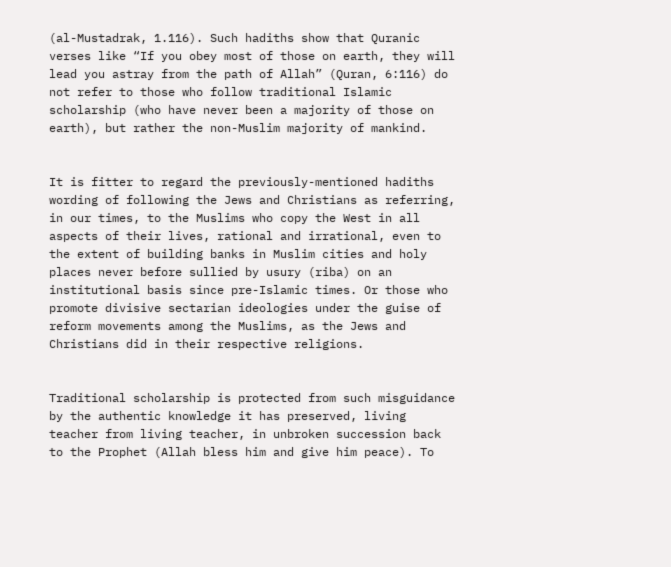(al-Mustadrak, 1.116). Such hadiths show that Quranic verses like “If you obey most of those on earth, they will lead you astray from the path of Allah” (Quran, 6:116) do not refer to those who follow traditional Islamic scholarship (who have never been a majority of those on earth), but rather the non-Muslim majority of mankind.


It is fitter to regard the previously-mentioned hadiths wording of following the Jews and Christians as referring, in our times, to the Muslims who copy the West in all aspects of their lives, rational and irrational, even to the extent of building banks in Muslim cities and holy places never before sullied by usury (riba) on an institutional basis since pre-Islamic times. Or those who promote divisive sectarian ideologies under the guise of reform movements among the Muslims, as the Jews and Christians did in their respective religions.


Traditional scholarship is protected from such misguidance by the authentic knowledge it has preserved, living teacher from living teacher, in unbroken succession back to the Prophet (Allah bless him and give him peace). To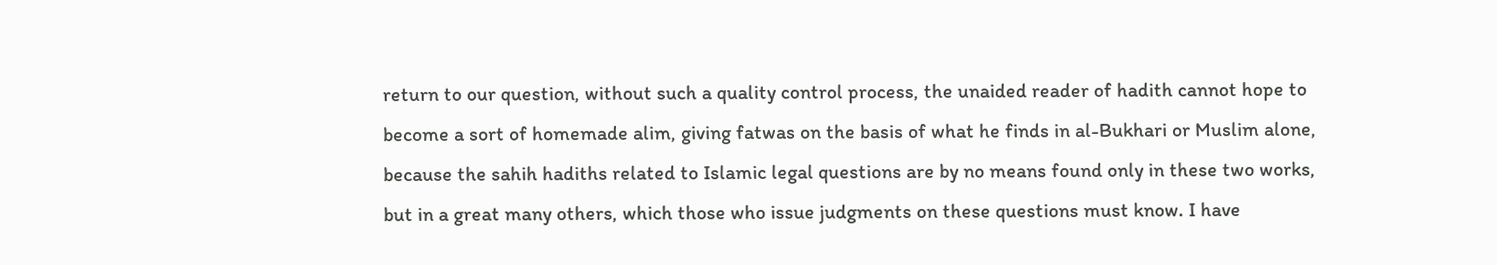return to our question, without such a quality control process, the unaided reader of hadith cannot hope to become a sort of homemade alim, giving fatwas on the basis of what he finds in al-Bukhari or Muslim alone, because the sahih hadiths related to Islamic legal questions are by no means found only in these two works, but in a great many others, which those who issue judgments on these questions must know. I have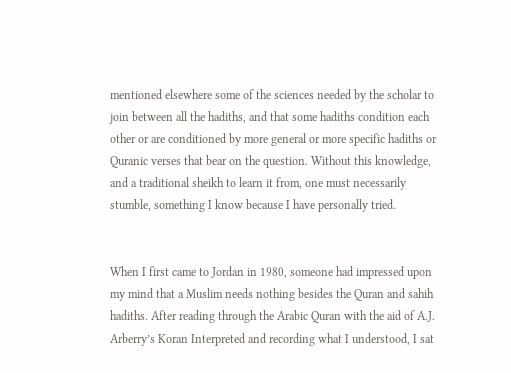mentioned elsewhere some of the sciences needed by the scholar to join between all the hadiths, and that some hadiths condition each other or are conditioned by more general or more specific hadiths or Quranic verses that bear on the question. Without this knowledge, and a traditional sheikh to learn it from, one must necessarily stumble, something I know because I have personally tried.


When I first came to Jordan in 1980, someone had impressed upon my mind that a Muslim needs nothing besides the Quran and sahih hadiths. After reading through the Arabic Quran with the aid of A.J. Arberry’s Koran Interpreted and recording what I understood, I sat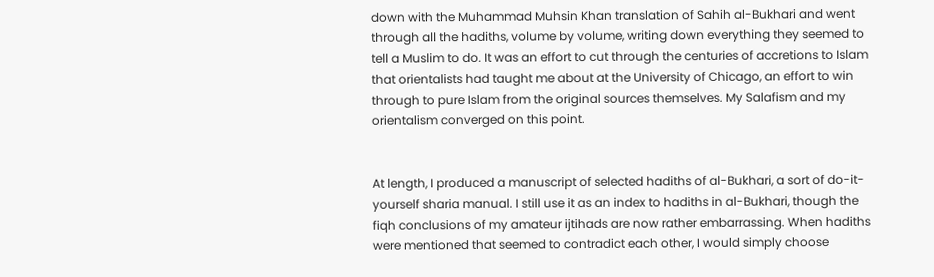down with the Muhammad Muhsin Khan translation of Sahih al-Bukhari and went through all the hadiths, volume by volume, writing down everything they seemed to tell a Muslim to do. It was an effort to cut through the centuries of accretions to Islam that orientalists had taught me about at the University of Chicago, an effort to win through to pure Islam from the original sources themselves. My Salafism and my orientalism converged on this point.


At length, I produced a manuscript of selected hadiths of al-Bukhari, a sort of do-it-yourself sharia manual. I still use it as an index to hadiths in al-Bukhari, though the fiqh conclusions of my amateur ijtihads are now rather embarrassing. When hadiths were mentioned that seemed to contradict each other, I would simply choose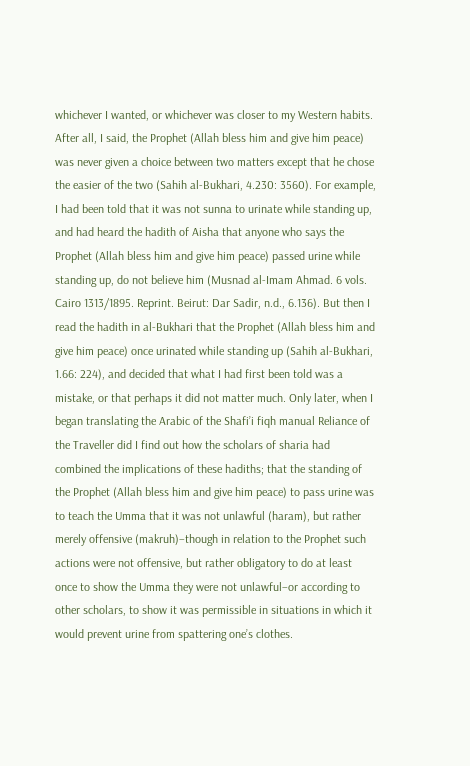whichever I wanted, or whichever was closer to my Western habits. After all, I said, the Prophet (Allah bless him and give him peace) was never given a choice between two matters except that he chose the easier of the two (Sahih al-Bukhari, 4.230: 3560). For example, I had been told that it was not sunna to urinate while standing up, and had heard the hadith of Aisha that anyone who says the Prophet (Allah bless him and give him peace) passed urine while standing up, do not believe him (Musnad al-Imam Ahmad. 6 vols. Cairo 1313/1895. Reprint. Beirut: Dar Sadir, n.d., 6.136). But then I read the hadith in al-Bukhari that the Prophet (Allah bless him and give him peace) once urinated while standing up (Sahih al-Bukhari, 1.66: 224), and decided that what I had first been told was a mistake, or that perhaps it did not matter much. Only later, when I began translating the Arabic of the Shafi’i fiqh manual Reliance of the Traveller did I find out how the scholars of sharia had combined the implications of these hadiths; that the standing of the Prophet (Allah bless him and give him peace) to pass urine was to teach the Umma that it was not unlawful (haram), but rather merely offensive (makruh)–though in relation to the Prophet such actions were not offensive, but rather obligatory to do at least once to show the Umma they were not unlawful–or according to other scholars, to show it was permissible in situations in which it would prevent urine from spattering one’s clothes.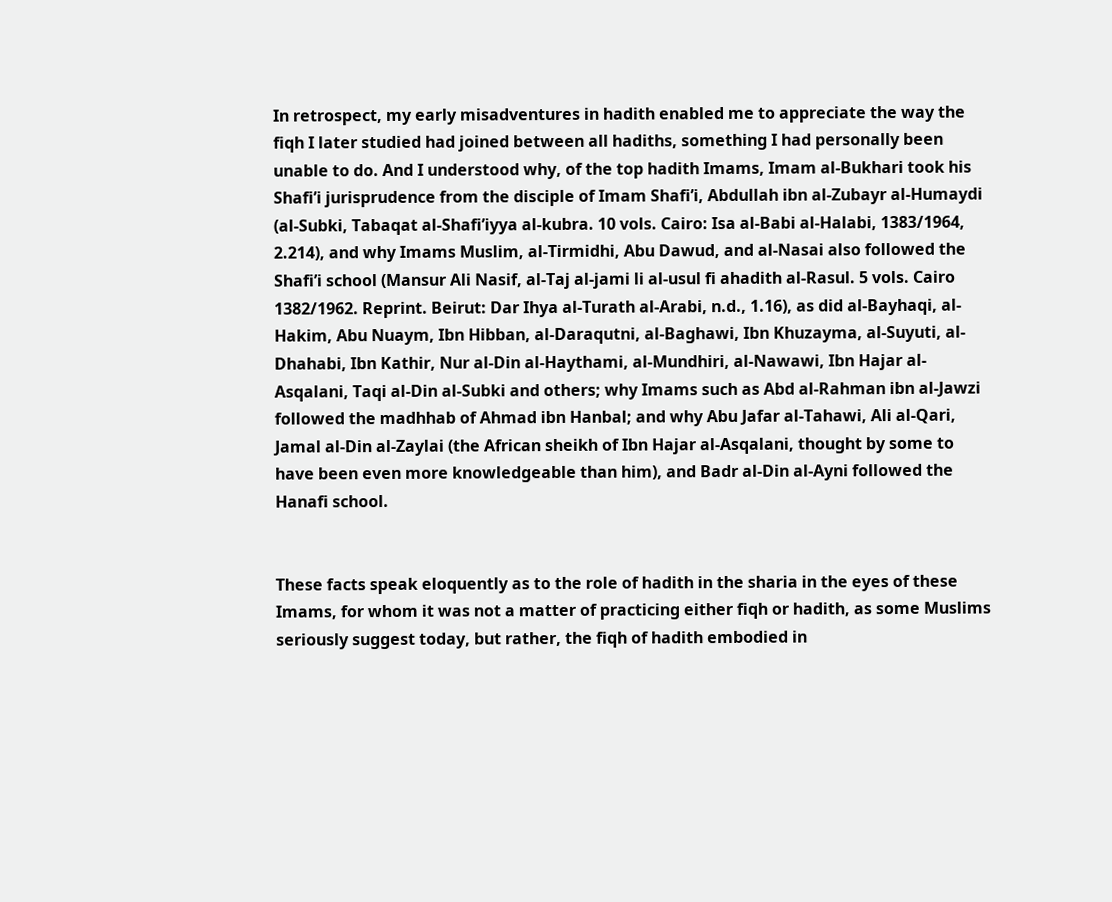In retrospect, my early misadventures in hadith enabled me to appreciate the way the fiqh I later studied had joined between all hadiths, something I had personally been unable to do. And I understood why, of the top hadith Imams, Imam al-Bukhari took his Shafi’i jurisprudence from the disciple of Imam Shafi’i, Abdullah ibn al-Zubayr al-Humaydi (al-Subki, Tabaqat al-Shafi’iyya al-kubra. 10 vols. Cairo: Isa al-Babi al-Halabi, 1383/1964, 2.214), and why Imams Muslim, al-Tirmidhi, Abu Dawud, and al-Nasai also followed the Shafi’i school (Mansur Ali Nasif, al-Taj al-jami li al-usul fi ahadith al-Rasul. 5 vols. Cairo 1382/1962. Reprint. Beirut: Dar Ihya al-Turath al-Arabi, n.d., 1.16), as did al-Bayhaqi, al-Hakim, Abu Nuaym, Ibn Hibban, al-Daraqutni, al-Baghawi, Ibn Khuzayma, al-Suyuti, al-Dhahabi, Ibn Kathir, Nur al-Din al-Haythami, al-Mundhiri, al-Nawawi, Ibn Hajar al-Asqalani, Taqi al-Din al-Subki and others; why Imams such as Abd al-Rahman ibn al-Jawzi followed the madhhab of Ahmad ibn Hanbal; and why Abu Jafar al-Tahawi, Ali al-Qari, Jamal al-Din al-Zaylai (the African sheikh of Ibn Hajar al-Asqalani, thought by some to have been even more knowledgeable than him), and Badr al-Din al-Ayni followed the Hanafi school.


These facts speak eloquently as to the role of hadith in the sharia in the eyes of these Imams, for whom it was not a matter of practicing either fiqh or hadith, as some Muslims seriously suggest today, but rather, the fiqh of hadith embodied in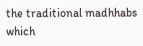the traditional madhhabs which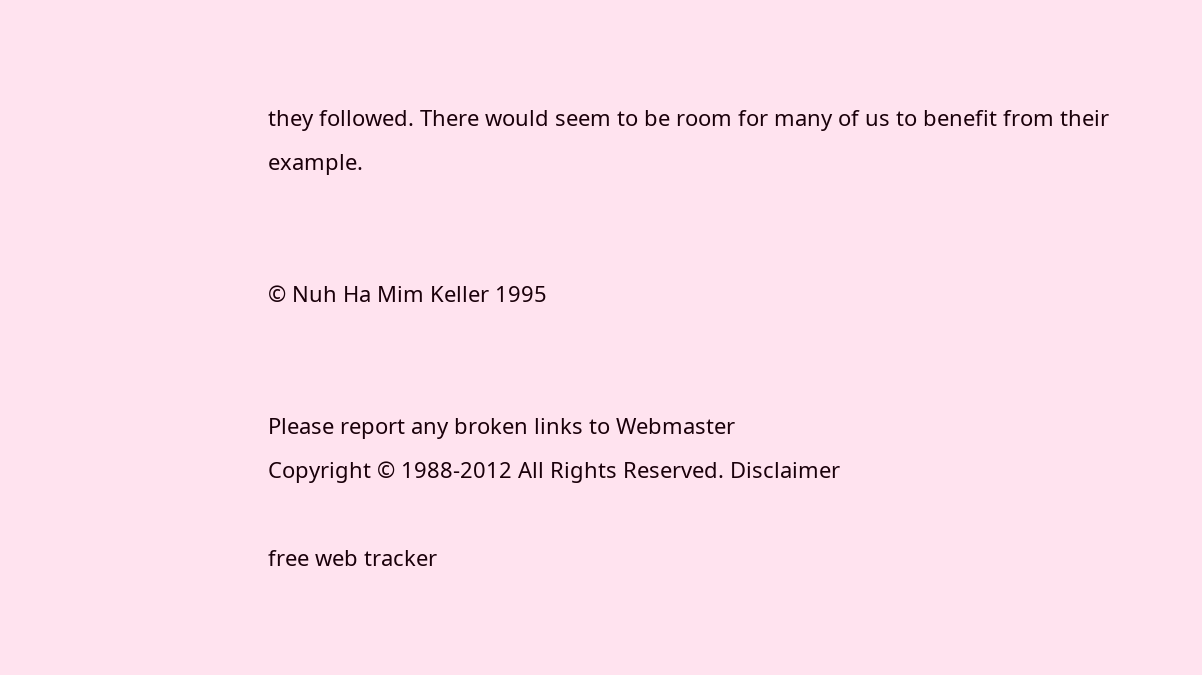they followed. There would seem to be room for many of us to benefit from their example.


© Nuh Ha Mim Keller 1995


Please report any broken links to Webmaster
Copyright © 1988-2012 All Rights Reserved. Disclaimer

free web tracker